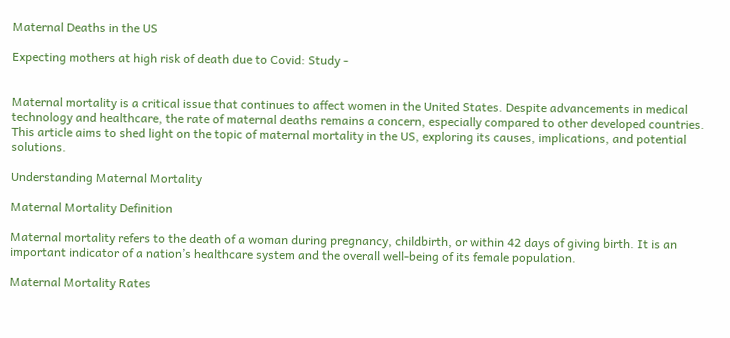Maternal Deaths in the US

Expecting mothers at high risk of death due to Covid: Study -


Maternal mortality is a critical issue that continues to affect women in the United States. Despite advancements in medical technology and healthcare, the rate of maternal deaths remains a concern, especially compared to other developed countries. This article aims to shed light on the topic of maternal mortality in the US, exploring its causes, implications, and potential solutions.

Understanding Maternal Mortality

Maternal Mortality Definition

Maternal mortality refers to the death of a woman during pregnancy, childbirth, or within 42 days of giving birth. It is an important indicator of a nation’s healthcare system and the overall well-being of its female population.

Maternal Mortality Rates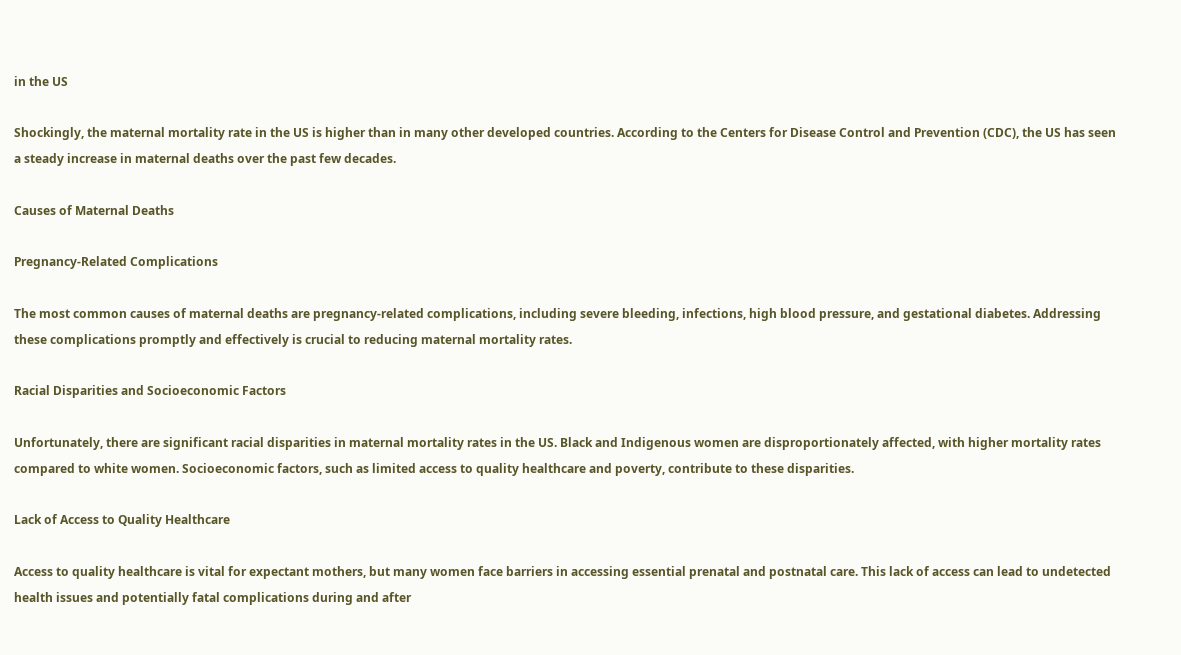in the US

Shockingly, the maternal mortality rate in the US is higher than in many other developed countries. According to the Centers for Disease Control and Prevention (CDC), the US has seen a steady increase in maternal deaths over the past few decades.

Causes of Maternal Deaths

Pregnancy-Related Complications

The most common causes of maternal deaths are pregnancy-related complications, including severe bleeding, infections, high blood pressure, and gestational diabetes. Addressing these complications promptly and effectively is crucial to reducing maternal mortality rates.

Racial Disparities and Socioeconomic Factors

Unfortunately, there are significant racial disparities in maternal mortality rates in the US. Black and Indigenous women are disproportionately affected, with higher mortality rates compared to white women. Socioeconomic factors, such as limited access to quality healthcare and poverty, contribute to these disparities.

Lack of Access to Quality Healthcare

Access to quality healthcare is vital for expectant mothers, but many women face barriers in accessing essential prenatal and postnatal care. This lack of access can lead to undetected health issues and potentially fatal complications during and after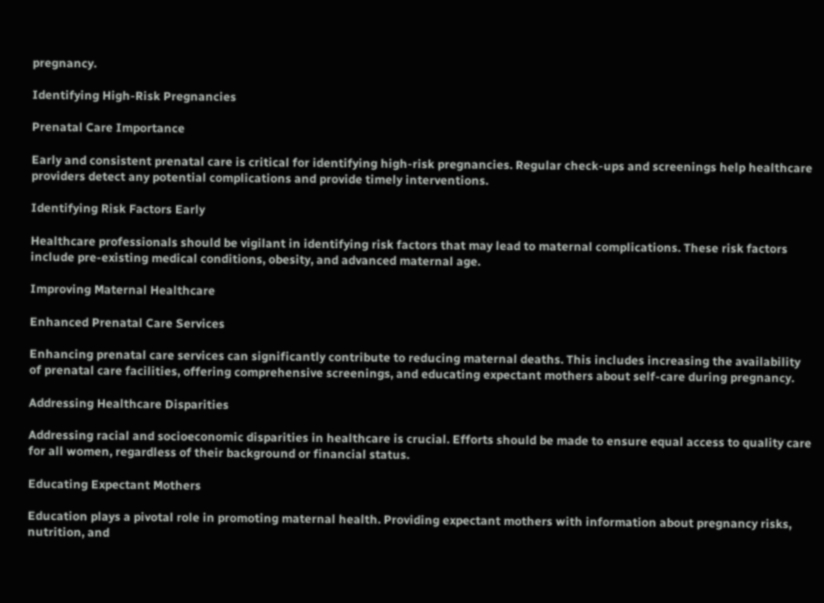pregnancy.

Identifying High-Risk Pregnancies

Prenatal Care Importance

Early and consistent prenatal care is critical for identifying high-risk pregnancies. Regular check-ups and screenings help healthcare providers detect any potential complications and provide timely interventions.

Identifying Risk Factors Early

Healthcare professionals should be vigilant in identifying risk factors that may lead to maternal complications. These risk factors include pre-existing medical conditions, obesity, and advanced maternal age.

Improving Maternal Healthcare

Enhanced Prenatal Care Services

Enhancing prenatal care services can significantly contribute to reducing maternal deaths. This includes increasing the availability of prenatal care facilities, offering comprehensive screenings, and educating expectant mothers about self-care during pregnancy.

Addressing Healthcare Disparities

Addressing racial and socioeconomic disparities in healthcare is crucial. Efforts should be made to ensure equal access to quality care for all women, regardless of their background or financial status.

Educating Expectant Mothers

Education plays a pivotal role in promoting maternal health. Providing expectant mothers with information about pregnancy risks, nutrition, and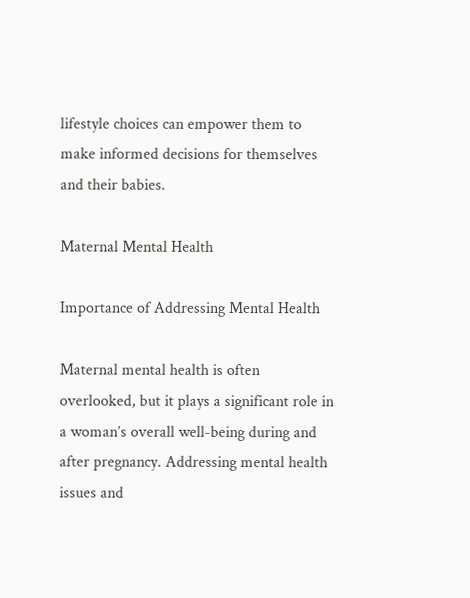lifestyle choices can empower them to make informed decisions for themselves and their babies.

Maternal Mental Health

Importance of Addressing Mental Health

Maternal mental health is often overlooked, but it plays a significant role in a woman’s overall well-being during and after pregnancy. Addressing mental health issues and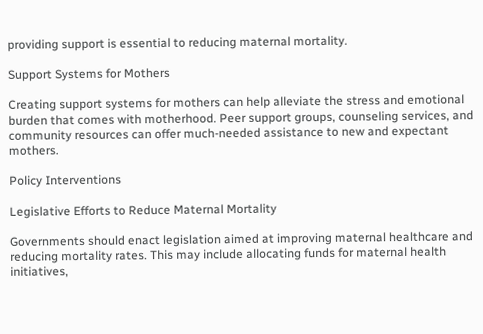providing support is essential to reducing maternal mortality.

Support Systems for Mothers

Creating support systems for mothers can help alleviate the stress and emotional burden that comes with motherhood. Peer support groups, counseling services, and community resources can offer much-needed assistance to new and expectant mothers.

Policy Interventions

Legislative Efforts to Reduce Maternal Mortality

Governments should enact legislation aimed at improving maternal healthcare and reducing mortality rates. This may include allocating funds for maternal health initiatives,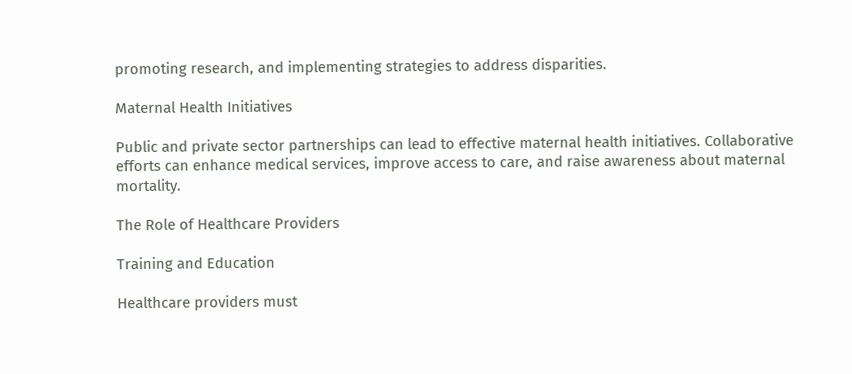promoting research, and implementing strategies to address disparities.

Maternal Health Initiatives

Public and private sector partnerships can lead to effective maternal health initiatives. Collaborative efforts can enhance medical services, improve access to care, and raise awareness about maternal mortality.

The Role of Healthcare Providers

Training and Education

Healthcare providers must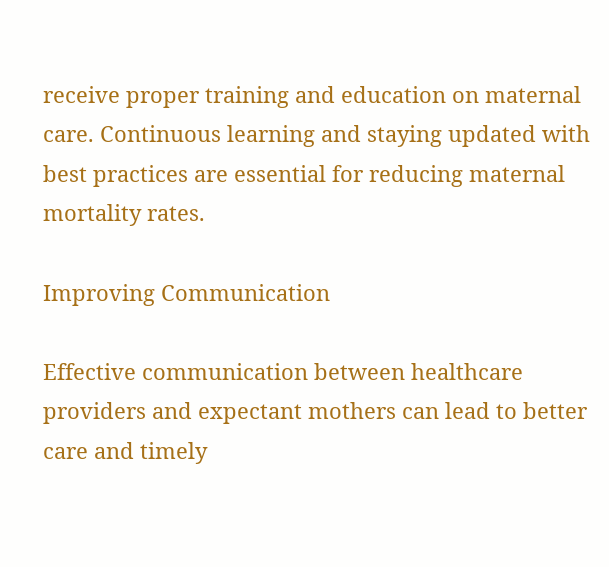receive proper training and education on maternal care. Continuous learning and staying updated with best practices are essential for reducing maternal mortality rates.

Improving Communication

Effective communication between healthcare providers and expectant mothers can lead to better care and timely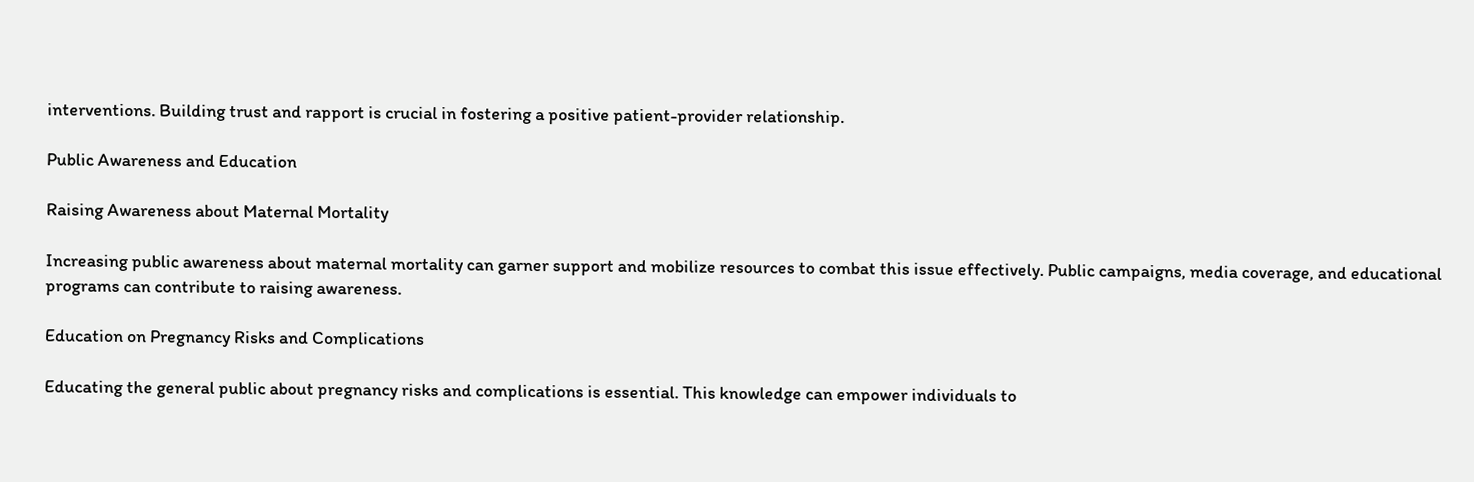interventions. Building trust and rapport is crucial in fostering a positive patient-provider relationship.

Public Awareness and Education

Raising Awareness about Maternal Mortality

Increasing public awareness about maternal mortality can garner support and mobilize resources to combat this issue effectively. Public campaigns, media coverage, and educational programs can contribute to raising awareness.

Education on Pregnancy Risks and Complications

Educating the general public about pregnancy risks and complications is essential. This knowledge can empower individuals to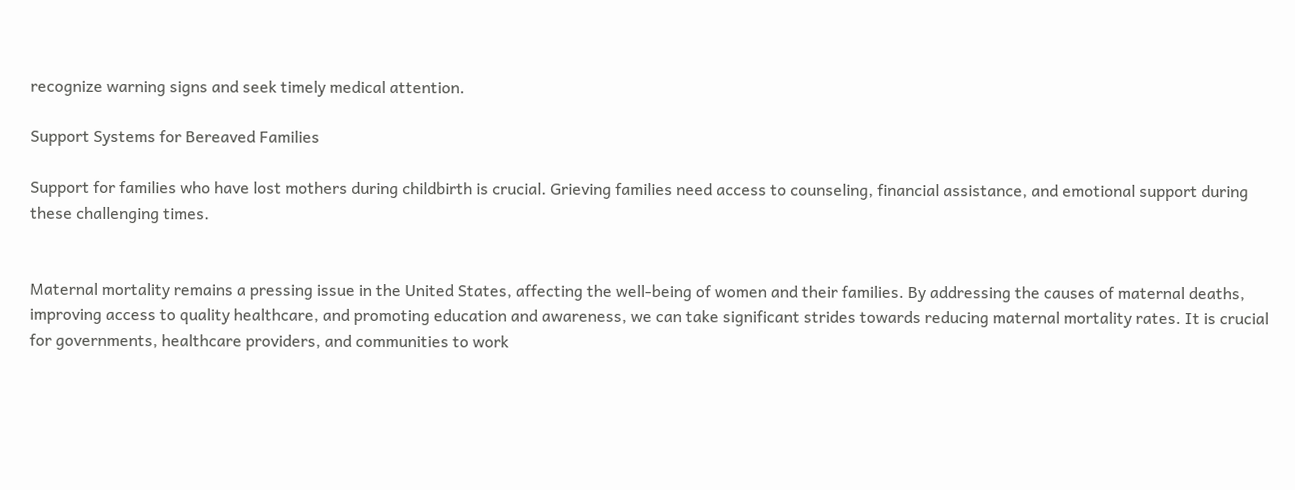recognize warning signs and seek timely medical attention.

Support Systems for Bereaved Families

Support for families who have lost mothers during childbirth is crucial. Grieving families need access to counseling, financial assistance, and emotional support during these challenging times.


Maternal mortality remains a pressing issue in the United States, affecting the well-being of women and their families. By addressing the causes of maternal deaths, improving access to quality healthcare, and promoting education and awareness, we can take significant strides towards reducing maternal mortality rates. It is crucial for governments, healthcare providers, and communities to work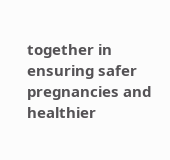together in ensuring safer pregnancies and healthier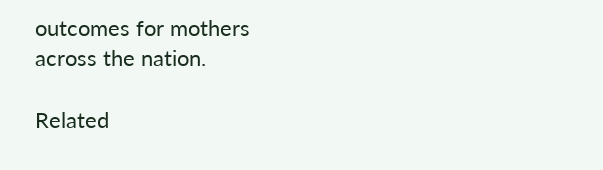outcomes for mothers across the nation.

Related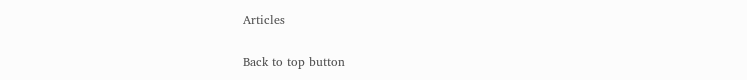Articles

Back to top button